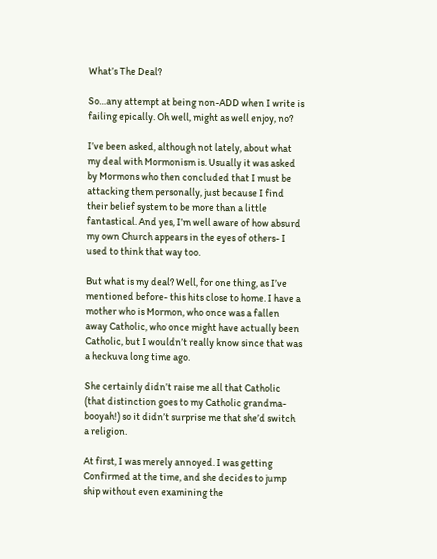What’s The Deal?

So…any attempt at being non-ADD when I write is failing epically. Oh well, might as well enjoy, no?

I’ve been asked, although not lately, about what my deal with Mormonism is. Usually it was asked by Mormons who then concluded that I must be attacking them personally, just because I find their belief system to be more than a little fantastical. And yes, I’m well aware of how absurd my own Church appears in the eyes of others- I used to think that way too.

But what is my deal? Well, for one thing, as I’ve mentioned before- this hits close to home. I have a mother who is Mormon, who once was a fallen away Catholic, who once might have actually been Catholic, but I wouldn’t really know since that was a heckuva long time ago.

She certainly didn’t raise me all that Catholic (that distinction goes to my Catholic grandma- booyah!) so it didn’t surprise me that she’d switch a religion.

At first, I was merely annoyed. I was getting Confirmed at the time, and she decides to jump ship without even examining the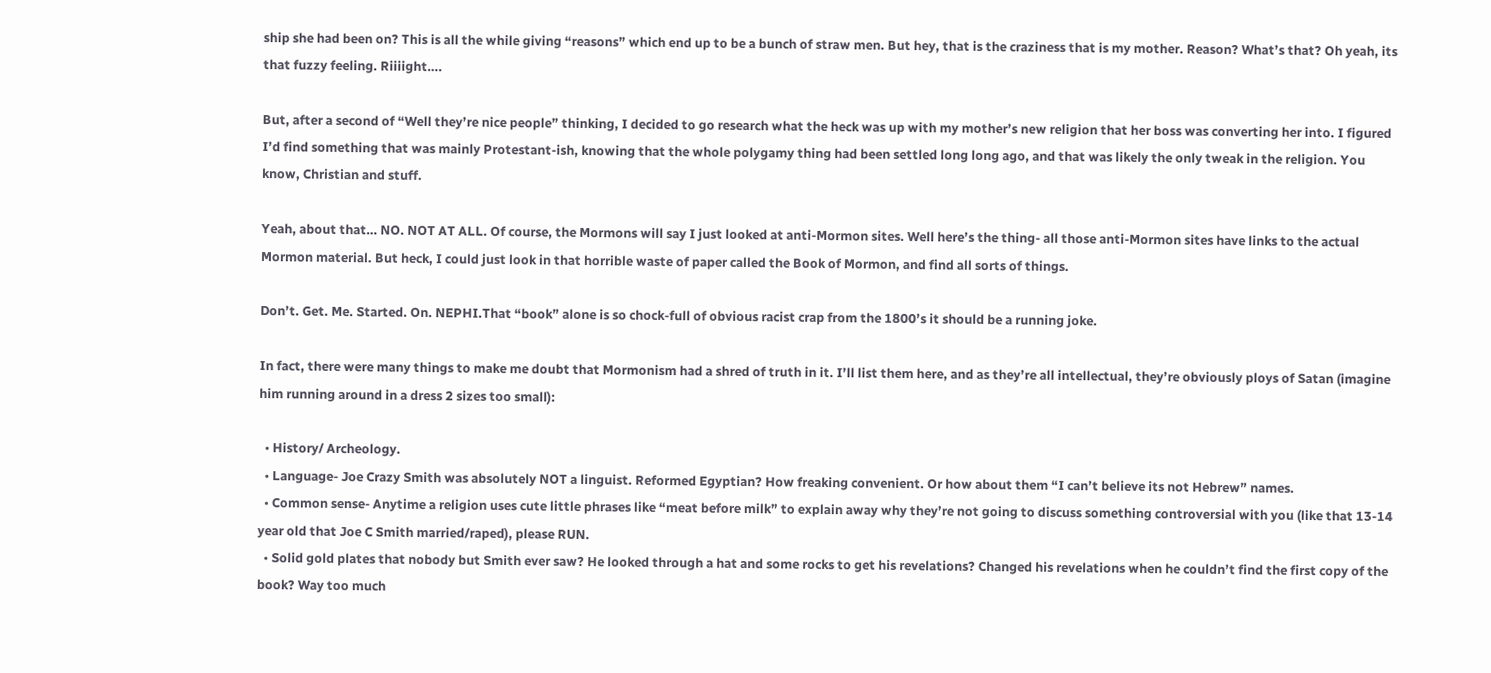ship she had been on? This is all the while giving “reasons” which end up to be a bunch of straw men. But hey, that is the craziness that is my mother. Reason? What’s that? Oh yeah, its that fuzzy feeling. Riiiight….

But, after a second of “Well they’re nice people” thinking, I decided to go research what the heck was up with my mother’s new religion that her boss was converting her into. I figured I’d find something that was mainly Protestant-ish, knowing that the whole polygamy thing had been settled long long ago, and that was likely the only tweak in the religion. You know, Christian and stuff.

Yeah, about that… NO. NOT AT ALL. Of course, the Mormons will say I just looked at anti-Mormon sites. Well here’s the thing- all those anti-Mormon sites have links to the actual Mormon material. But heck, I could just look in that horrible waste of paper called the Book of Mormon, and find all sorts of things.

Don’t. Get. Me. Started. On. NEPHI.That “book” alone is so chock-full of obvious racist crap from the 1800’s it should be a running joke.

In fact, there were many things to make me doubt that Mormonism had a shred of truth in it. I’ll list them here, and as they’re all intellectual, they’re obviously ploys of Satan (imagine him running around in a dress 2 sizes too small):

  • History/ Archeology.
  • Language- Joe Crazy Smith was absolutely NOT a linguist. Reformed Egyptian? How freaking convenient. Or how about them “I can’t believe its not Hebrew” names.
  • Common sense- Anytime a religion uses cute little phrases like “meat before milk” to explain away why they’re not going to discuss something controversial with you (like that 13-14 year old that Joe C Smith married/raped), please RUN.
  • Solid gold plates that nobody but Smith ever saw? He looked through a hat and some rocks to get his revelations? Changed his revelations when he couldn’t find the first copy of the book? Way too much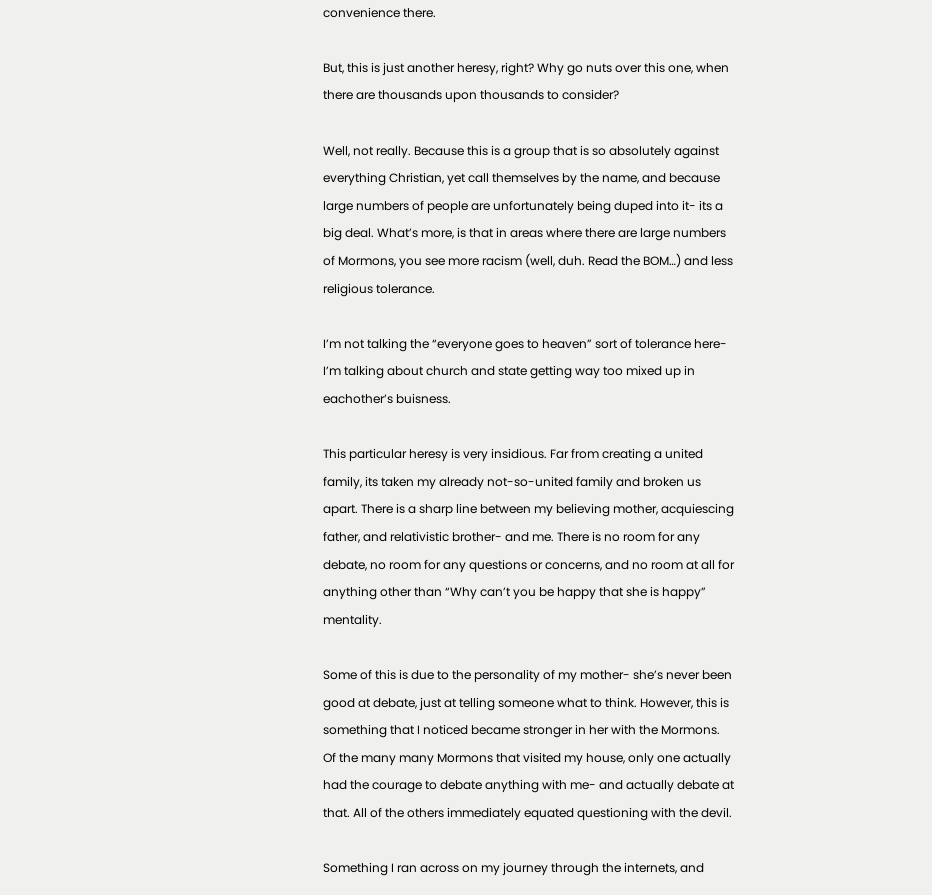convenience there.

But, this is just another heresy, right? Why go nuts over this one, when there are thousands upon thousands to consider?

Well, not really. Because this is a group that is so absolutely against everything Christian, yet call themselves by the name, and because large numbers of people are unfortunately being duped into it- its a big deal. What’s more, is that in areas where there are large numbers of Mormons, you see more racism (well, duh. Read the BOM…) and less religious tolerance.

I’m not talking the “everyone goes to heaven” sort of tolerance here- I’m talking about church and state getting way too mixed up in eachother’s buisness.

This particular heresy is very insidious. Far from creating a united family, its taken my already not-so-united family and broken us apart. There is a sharp line between my believing mother, acquiescing father, and relativistic brother- and me. There is no room for any debate, no room for any questions or concerns, and no room at all for anything other than “Why can’t you be happy that she is happy” mentality.

Some of this is due to the personality of my mother- she’s never been good at debate, just at telling someone what to think. However, this is something that I noticed became stronger in her with the Mormons. Of the many many Mormons that visited my house, only one actually had the courage to debate anything with me- and actually debate at that. All of the others immediately equated questioning with the devil.

Something I ran across on my journey through the internets, and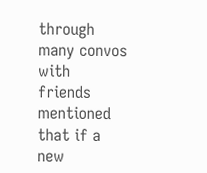through many convos with friends mentioned that if a new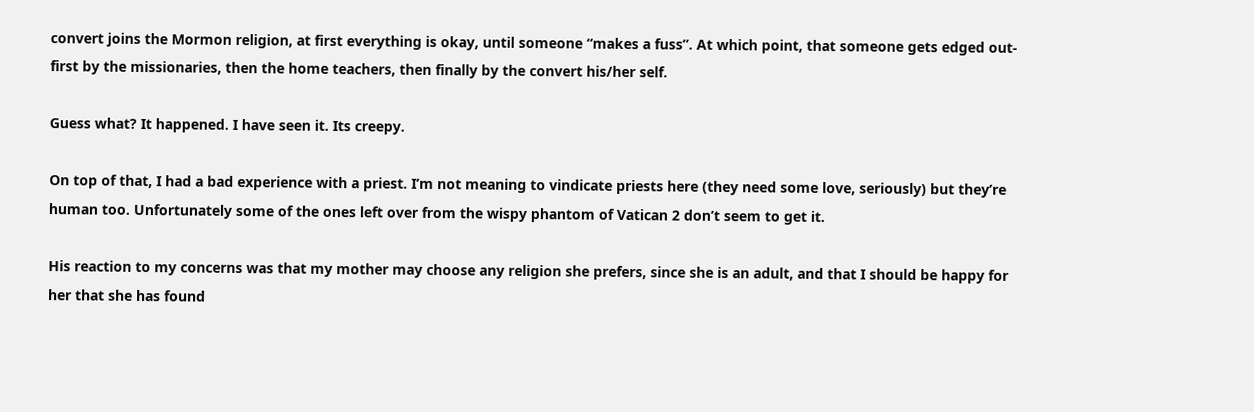convert joins the Mormon religion, at first everything is okay, until someone “makes a fuss”. At which point, that someone gets edged out- first by the missionaries, then the home teachers, then finally by the convert his/her self.

Guess what? It happened. I have seen it. Its creepy.

On top of that, I had a bad experience with a priest. I’m not meaning to vindicate priests here (they need some love, seriously) but they’re human too. Unfortunately some of the ones left over from the wispy phantom of Vatican 2 don’t seem to get it.

His reaction to my concerns was that my mother may choose any religion she prefers, since she is an adult, and that I should be happy for her that she has found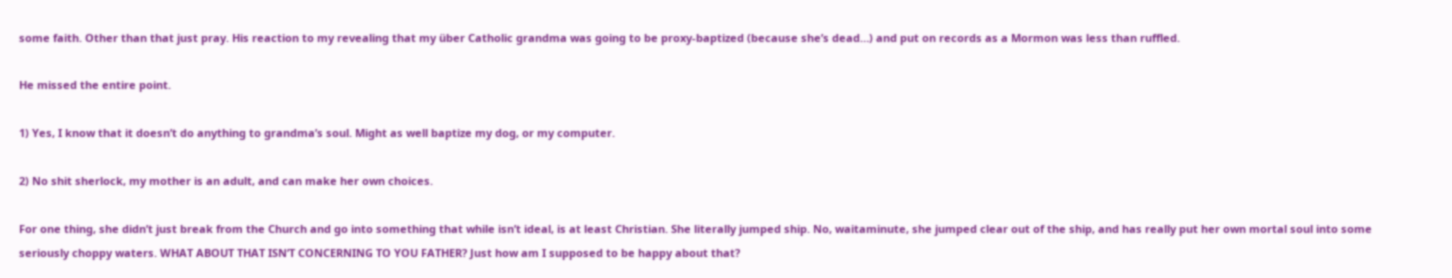some faith. Other than that just pray. His reaction to my revealing that my über Catholic grandma was going to be proxy-baptized (because she’s dead…) and put on records as a Mormon was less than ruffled.

He missed the entire point.

1) Yes, I know that it doesn’t do anything to grandma’s soul. Might as well baptize my dog, or my computer.

2) No shit sherlock, my mother is an adult, and can make her own choices.

For one thing, she didn’t just break from the Church and go into something that while isn’t ideal, is at least Christian. She literally jumped ship. No, waitaminute, she jumped clear out of the ship, and has really put her own mortal soul into some seriously choppy waters. WHAT ABOUT THAT ISN’T CONCERNING TO YOU FATHER? Just how am I supposed to be happy about that?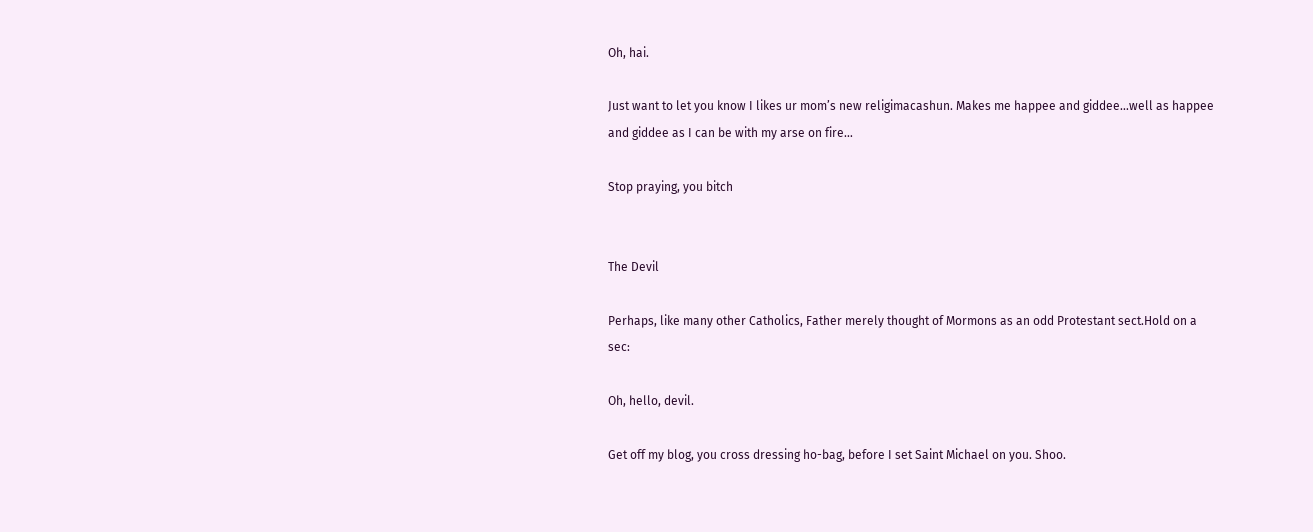Oh, hai.

Just want to let you know I likes ur mom’s new religimacashun. Makes me happee and giddee…well as happee and giddee as I can be with my arse on fire…

Stop praying, you bitch


The Devil

Perhaps, like many other Catholics, Father merely thought of Mormons as an odd Protestant sect.Hold on a sec:

Oh, hello, devil.

Get off my blog, you cross dressing ho-bag, before I set Saint Michael on you. Shoo.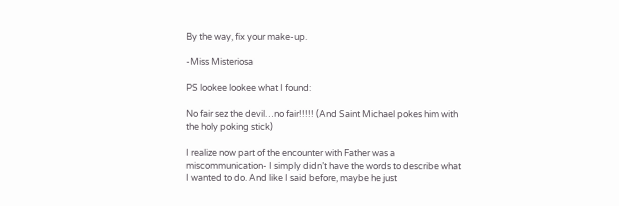By the way, fix your make-up.

-Miss Misteriosa

PS lookee lookee what I found:

No fair sez the devil…no fair!!!!! (And Saint Michael pokes him with the holy poking stick)

I realize now part of the encounter with Father was a miscommunication- I simply didn’t have the words to describe what I wanted to do. And like I said before, maybe he just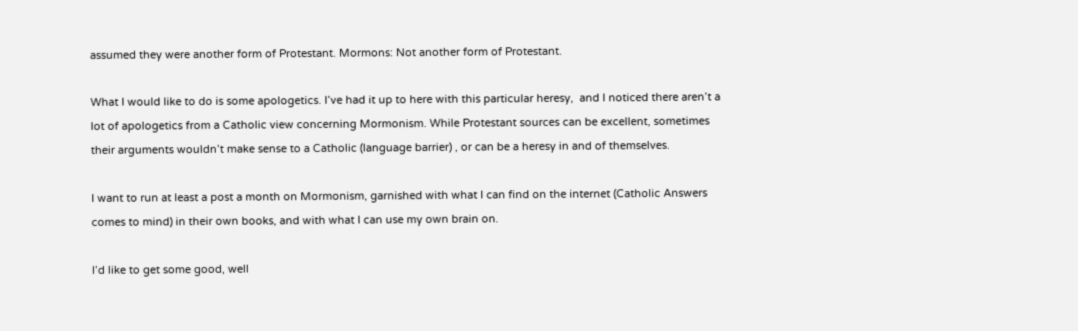assumed they were another form of Protestant. Mormons: Not another form of Protestant.

What I would like to do is some apologetics. I’ve had it up to here with this particular heresy,  and I noticed there aren’t a lot of apologetics from a Catholic view concerning Mormonism. While Protestant sources can be excellent, sometimes their arguments wouldn’t make sense to a Catholic (language barrier) , or can be a heresy in and of themselves.

I want to run at least a post a month on Mormonism, garnished with what I can find on the internet (Catholic Answers comes to mind) in their own books, and with what I can use my own brain on.

I’d like to get some good, well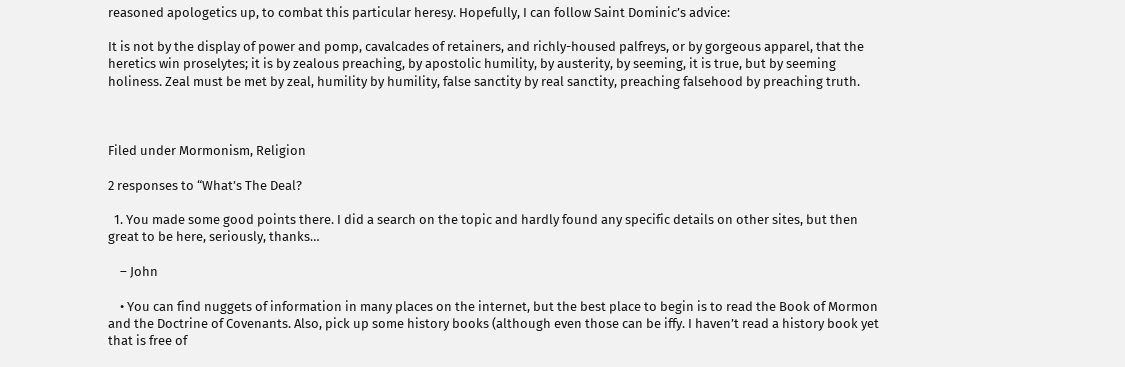reasoned apologetics up, to combat this particular heresy. Hopefully, I can follow Saint Dominic’s advice:

It is not by the display of power and pomp, cavalcades of retainers, and richly-housed palfreys, or by gorgeous apparel, that the heretics win proselytes; it is by zealous preaching, by apostolic humility, by austerity, by seeming, it is true, but by seeming holiness. Zeal must be met by zeal, humility by humility, false sanctity by real sanctity, preaching falsehood by preaching truth.



Filed under Mormonism, Religion

2 responses to “What’s The Deal?

  1. You made some good points there. I did a search on the topic and hardly found any specific details on other sites, but then great to be here, seriously, thanks…

    – John

    • You can find nuggets of information in many places on the internet, but the best place to begin is to read the Book of Mormon and the Doctrine of Covenants. Also, pick up some history books (although even those can be iffy. I haven’t read a history book yet that is free of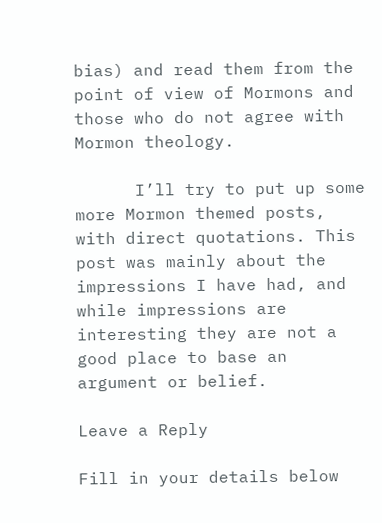bias) and read them from the point of view of Mormons and those who do not agree with Mormon theology.

      I’ll try to put up some more Mormon themed posts, with direct quotations. This post was mainly about the impressions I have had, and while impressions are interesting they are not a good place to base an argument or belief.

Leave a Reply

Fill in your details below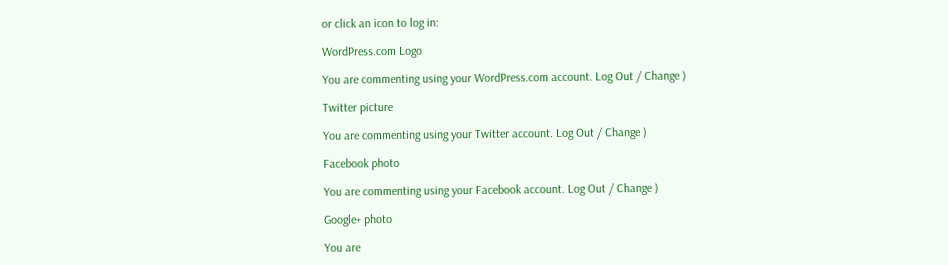or click an icon to log in:

WordPress.com Logo

You are commenting using your WordPress.com account. Log Out / Change )

Twitter picture

You are commenting using your Twitter account. Log Out / Change )

Facebook photo

You are commenting using your Facebook account. Log Out / Change )

Google+ photo

You are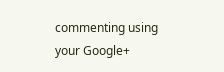commenting using your Google+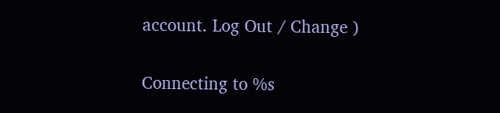account. Log Out / Change )

Connecting to %s